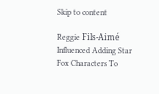Skip to content

Reggie Fils-Aimé Influenced Adding Star Fox Characters To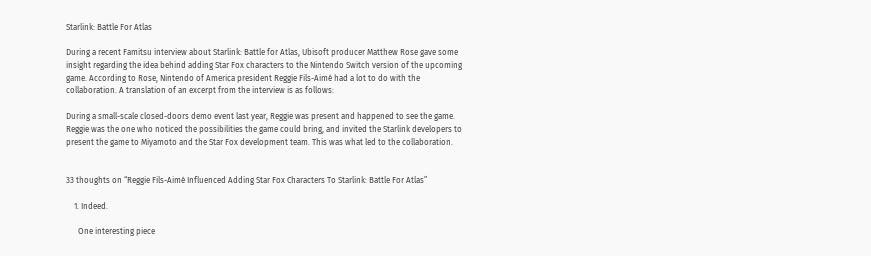Starlink: Battle For Atlas

During a recent Famitsu interview about Starlink: Battle for Atlas, Ubisoft producer Matthew Rose gave some insight regarding the idea behind adding Star Fox characters to the Nintendo Switch version of the upcoming game. According to Rose, Nintendo of America president Reggie Fils-Aimé had a lot to do with the collaboration. A translation of an excerpt from the interview is as follows:

During a small-scale closed-doors demo event last year, Reggie was present and happened to see the game. Reggie was the one who noticed the possibilities the game could bring, and invited the Starlink developers to present the game to Miyamoto and the Star Fox development team. This was what led to the collaboration.


33 thoughts on “Reggie Fils-Aimé Influenced Adding Star Fox Characters To Starlink: Battle For Atlas”

    1. Indeed.

      One interesting piece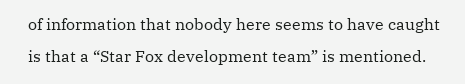of information that nobody here seems to have caught is that a “Star Fox development team” is mentioned.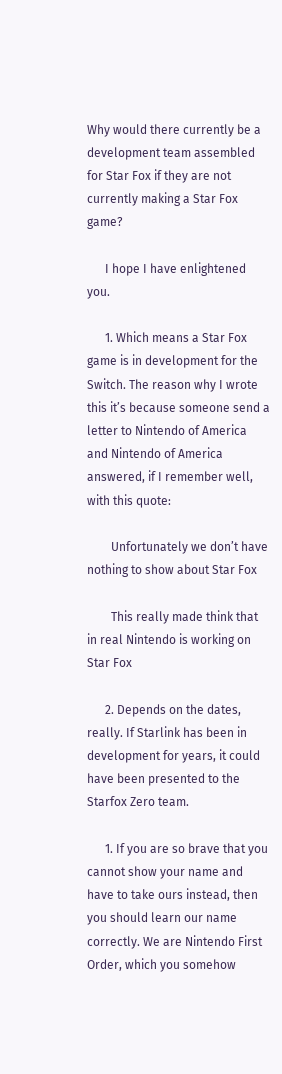Why would there currently be a development team assembled for Star Fox if they are not currently making a Star Fox game?

      I hope I have enlightened you.

      1. Which means a Star Fox game is in development for the Switch. The reason why I wrote this it’s because someone send a letter to Nintendo of America and Nintendo of America answered, if I remember well, with this quote:

        Unfortunately we don’t have nothing to show about Star Fox

        This really made think that in real Nintendo is working on Star Fox

      2. Depends on the dates, really. If Starlink has been in development for years, it could have been presented to the Starfox Zero team.

      1. If you are so brave that you cannot show your name and have to take ours instead, then you should learn our name correctly. We are Nintendo First Order, which you somehow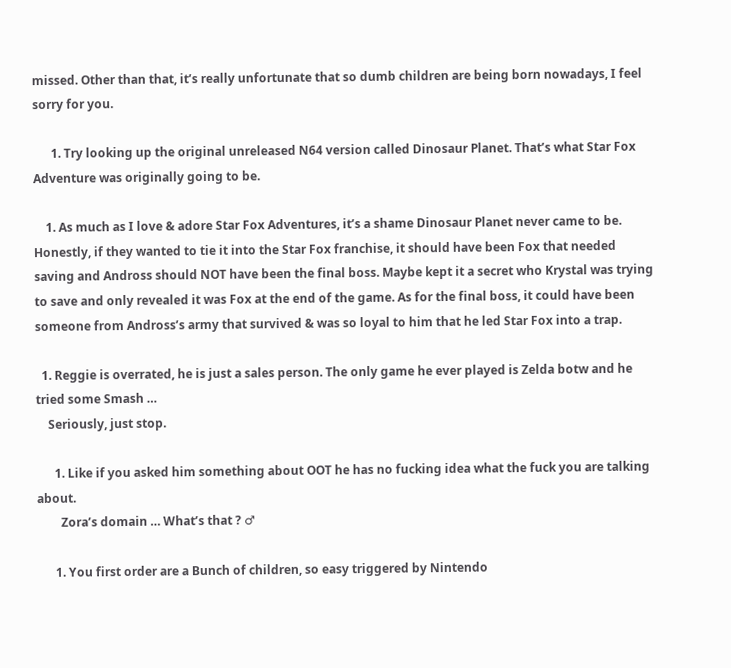missed. Other than that, it’s really unfortunate that so dumb children are being born nowadays, I feel sorry for you.

      1. Try looking up the original unreleased N64 version called Dinosaur Planet. That’s what Star Fox Adventure was originally going to be.

    1. As much as I love & adore Star Fox Adventures, it’s a shame Dinosaur Planet never came to be. Honestly, if they wanted to tie it into the Star Fox franchise, it should have been Fox that needed saving and Andross should NOT have been the final boss. Maybe kept it a secret who Krystal was trying to save and only revealed it was Fox at the end of the game. As for the final boss, it could have been someone from Andross’s army that survived & was so loyal to him that he led Star Fox into a trap.

  1. Reggie is overrated, he is just a sales person. The only game he ever played is Zelda botw and he tried some Smash …
    Seriously, just stop.

      1. Like if you asked him something about OOT he has no fucking idea what the fuck you are talking about.
        Zora’s domain … What’s that ? ♂

      1. You first order are a Bunch of children, so easy triggered by Nintendo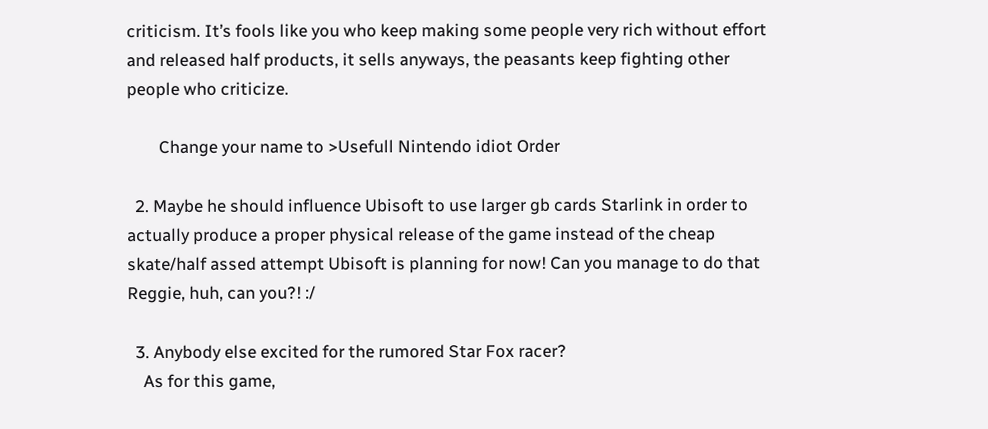criticism. It’s fools like you who keep making some people very rich without effort and released half products, it sells anyways, the peasants keep fighting other people who criticize.

        Change your name to >Usefull Nintendo idiot Order

  2. Maybe he should influence Ubisoft to use larger gb cards Starlink in order to actually produce a proper physical release of the game instead of the cheap skate/half assed attempt Ubisoft is planning for now! Can you manage to do that Reggie, huh, can you?! :/

  3. Anybody else excited for the rumored Star Fox racer?
    As for this game,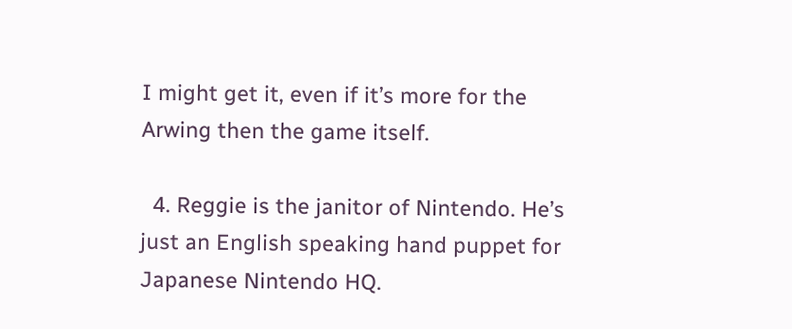I might get it, even if it’s more for the Arwing then the game itself.

  4. Reggie is the janitor of Nintendo. He’s just an English speaking hand puppet for Japanese Nintendo HQ.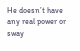He doesn’t have any real power or sway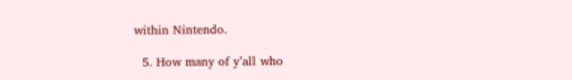within Nintendo.

  5. How many of y’all who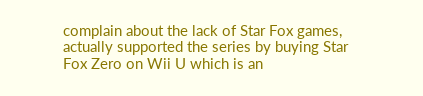complain about the lack of Star Fox games, actually supported the series by buying Star Fox Zero on Wii U which is an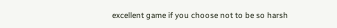excellent game if you choose not to be so harsh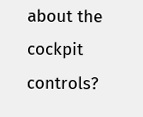about the cockpit controls?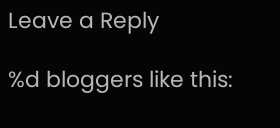Leave a Reply

%d bloggers like this: